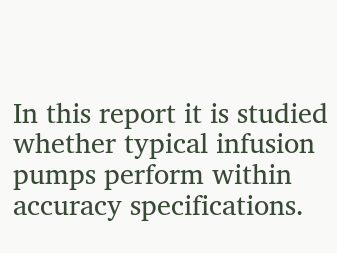In this report it is studied whether typical infusion pumps perform within accuracy specifications.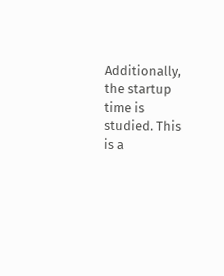Additionally, the startup time is studied. This is a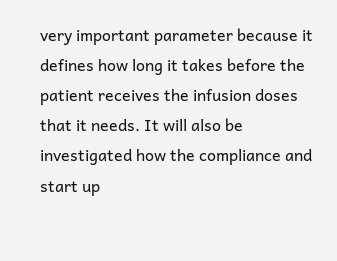very important parameter because it defines how long it takes before the patient receives the infusion doses that it needs. It will also be investigated how the compliance and start up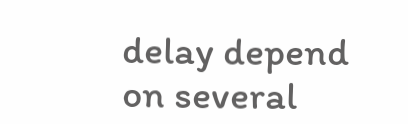delay depend on several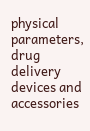physical parameters, drug delivery devices and accessories